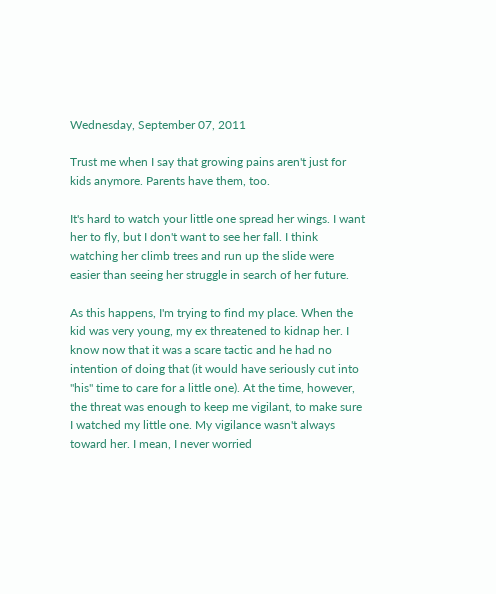Wednesday, September 07, 2011

Trust me when I say that growing pains aren't just for kids anymore. Parents have them, too.

It's hard to watch your little one spread her wings. I want her to fly, but I don't want to see her fall. I think watching her climb trees and run up the slide were easier than seeing her struggle in search of her future.

As this happens, I'm trying to find my place. When the kid was very young, my ex threatened to kidnap her. I know now that it was a scare tactic and he had no intention of doing that (it would have seriously cut into "his" time to care for a little one). At the time, however, the threat was enough to keep me vigilant, to make sure I watched my little one. My vigilance wasn't always toward her. I mean, I never worried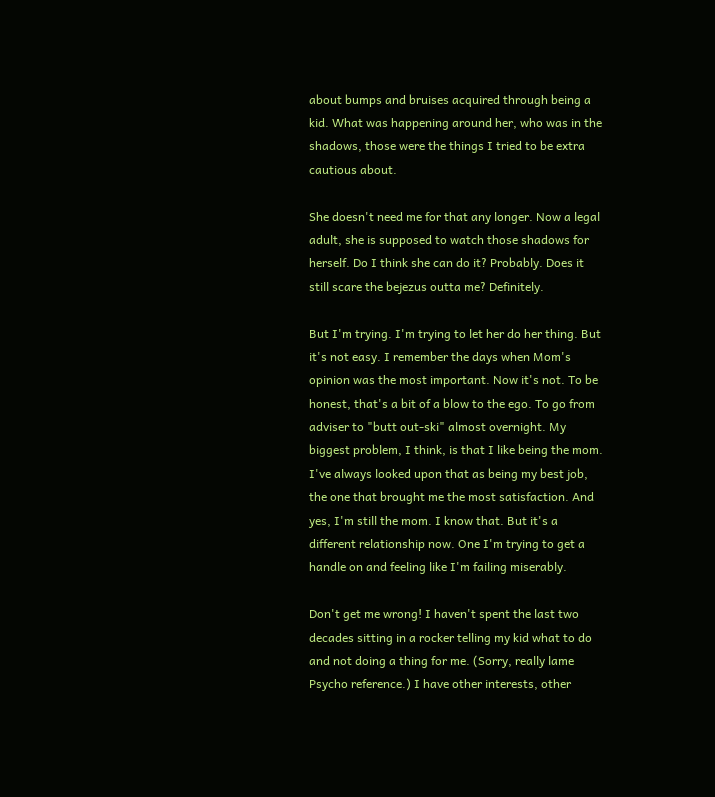about bumps and bruises acquired through being a kid. What was happening around her, who was in the shadows, those were the things I tried to be extra cautious about.

She doesn't need me for that any longer. Now a legal adult, she is supposed to watch those shadows for herself. Do I think she can do it? Probably. Does it still scare the bejezus outta me? Definitely.

But I'm trying. I'm trying to let her do her thing. But it's not easy. I remember the days when Mom's opinion was the most important. Now it's not. To be honest, that's a bit of a blow to the ego. To go from adviser to "butt out-ski" almost overnight. My biggest problem, I think, is that I like being the mom. I've always looked upon that as being my best job, the one that brought me the most satisfaction. And yes, I'm still the mom. I know that. But it's a different relationship now. One I'm trying to get a handle on and feeling like I'm failing miserably.

Don't get me wrong! I haven't spent the last two decades sitting in a rocker telling my kid what to do and not doing a thing for me. (Sorry, really lame Psycho reference.) I have other interests, other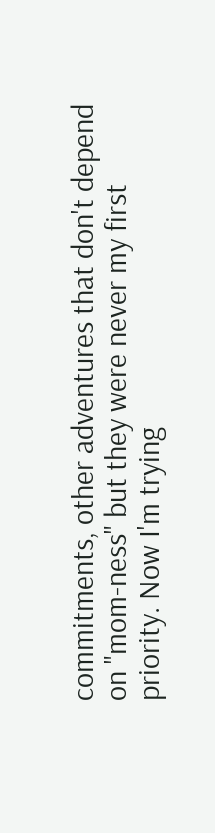commitments, other adventures that don't depend on "mom-ness" but they were never my first priority. Now I'm trying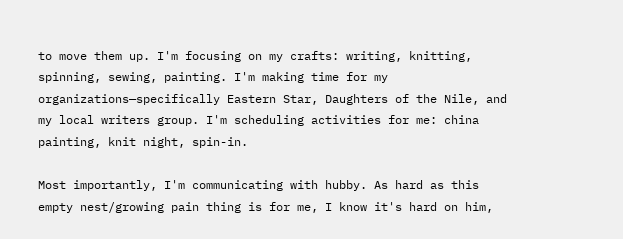to move them up. I'm focusing on my crafts: writing, knitting, spinning, sewing, painting. I'm making time for my organizations—specifically Eastern Star, Daughters of the Nile, and my local writers group. I'm scheduling activities for me: china painting, knit night, spin-in.

Most importantly, I'm communicating with hubby. As hard as this empty nest/growing pain thing is for me, I know it's hard on him,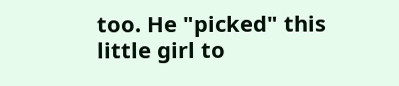too. He "picked" this little girl to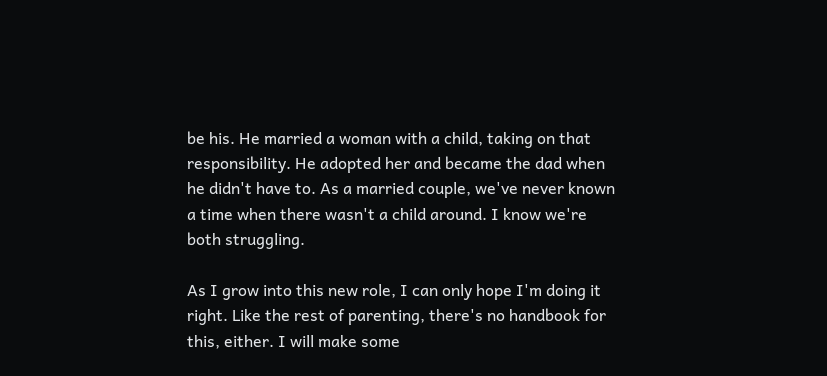be his. He married a woman with a child, taking on that responsibility. He adopted her and became the dad when he didn't have to. As a married couple, we've never known a time when there wasn't a child around. I know we're both struggling.

As I grow into this new role, I can only hope I'm doing it right. Like the rest of parenting, there's no handbook for this, either. I will make some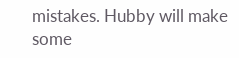mistakes. Hubby will make some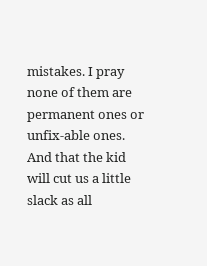mistakes. I pray none of them are permanent ones or unfix-able ones. And that the kid will cut us a little slack as all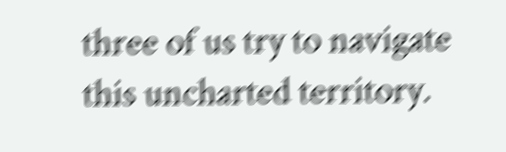three of us try to navigate this uncharted territory.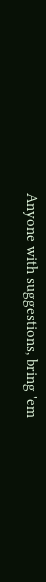Anyone with suggestions, bring 'em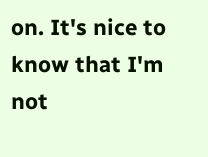on. It's nice to know that I'm not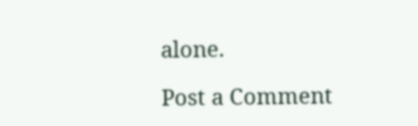alone.

Post a Comment